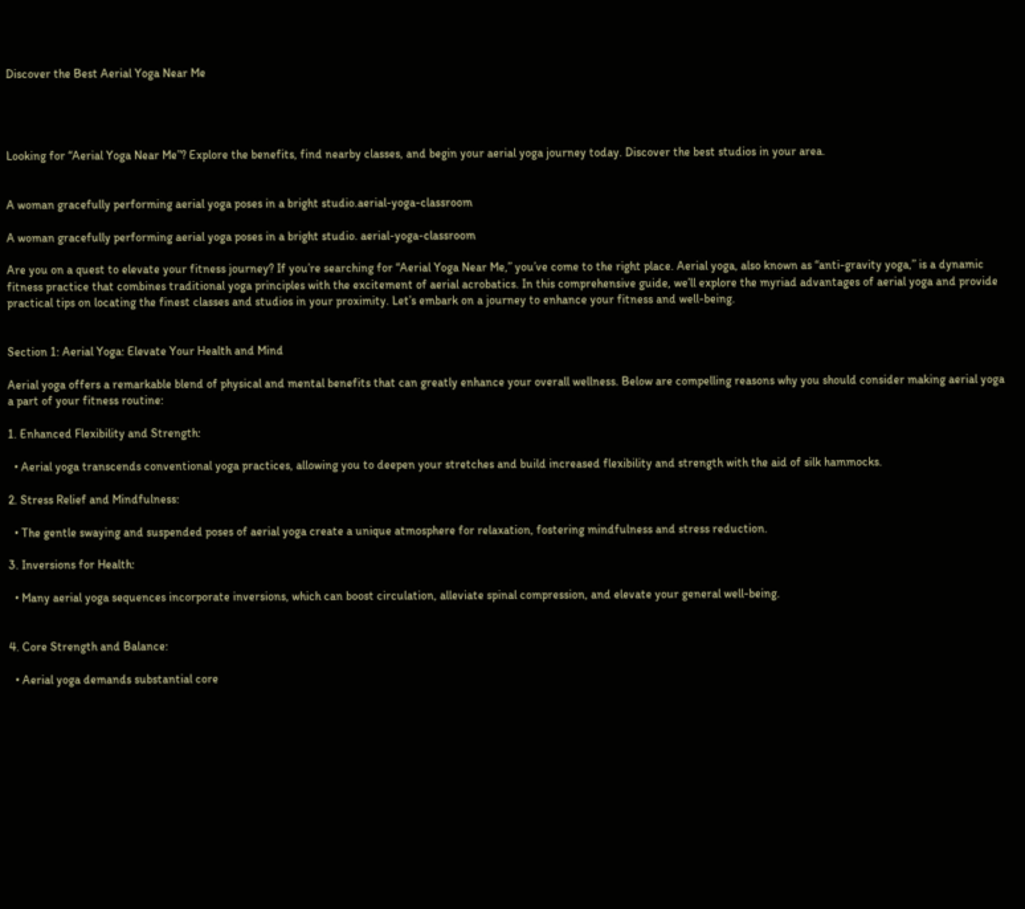Discover the Best Aerial Yoga Near Me




Looking for “Aerial Yoga Near Me”? Explore the benefits, find nearby classes, and begin your aerial yoga journey today. Discover the best studios in your area.


A woman gracefully performing aerial yoga poses in a bright studio.aerial-yoga-classroom

A woman gracefully performing aerial yoga poses in a bright studio. aerial-yoga-classroom

Are you on a quest to elevate your fitness journey? If you’re searching for “Aerial Yoga Near Me,” you’ve come to the right place. Aerial yoga, also known as “anti-gravity yoga,” is a dynamic fitness practice that combines traditional yoga principles with the excitement of aerial acrobatics. In this comprehensive guide, we’ll explore the myriad advantages of aerial yoga and provide practical tips on locating the finest classes and studios in your proximity. Let’s embark on a journey to enhance your fitness and well-being.


Section 1: Aerial Yoga: Elevate Your Health and Mind

Aerial yoga offers a remarkable blend of physical and mental benefits that can greatly enhance your overall wellness. Below are compelling reasons why you should consider making aerial yoga a part of your fitness routine:

1. Enhanced Flexibility and Strength:

  • Aerial yoga transcends conventional yoga practices, allowing you to deepen your stretches and build increased flexibility and strength with the aid of silk hammocks.

2. Stress Relief and Mindfulness:

  • The gentle swaying and suspended poses of aerial yoga create a unique atmosphere for relaxation, fostering mindfulness and stress reduction.

3. Inversions for Health:

  • Many aerial yoga sequences incorporate inversions, which can boost circulation, alleviate spinal compression, and elevate your general well-being.


4. Core Strength and Balance:

  • Aerial yoga demands substantial core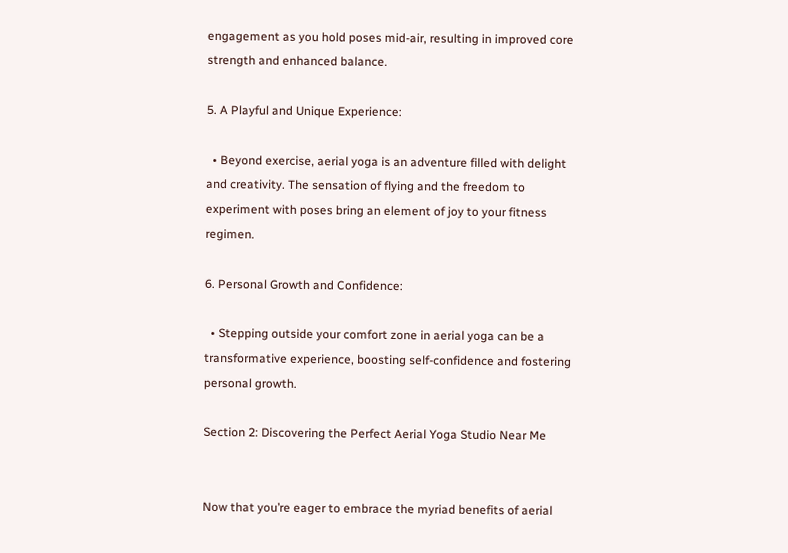engagement as you hold poses mid-air, resulting in improved core strength and enhanced balance.

5. A Playful and Unique Experience:

  • Beyond exercise, aerial yoga is an adventure filled with delight and creativity. The sensation of flying and the freedom to experiment with poses bring an element of joy to your fitness regimen.

6. Personal Growth and Confidence:

  • Stepping outside your comfort zone in aerial yoga can be a transformative experience, boosting self-confidence and fostering personal growth.

Section 2: Discovering the Perfect Aerial Yoga Studio Near Me


Now that you’re eager to embrace the myriad benefits of aerial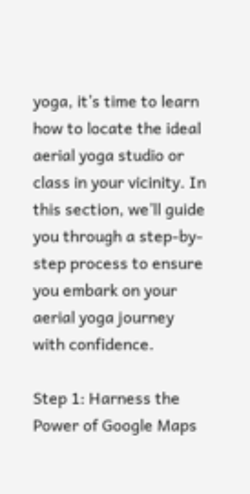yoga, it’s time to learn how to locate the ideal aerial yoga studio or class in your vicinity. In this section, we’ll guide you through a step-by-step process to ensure you embark on your aerial yoga journey with confidence.

Step 1: Harness the Power of Google Maps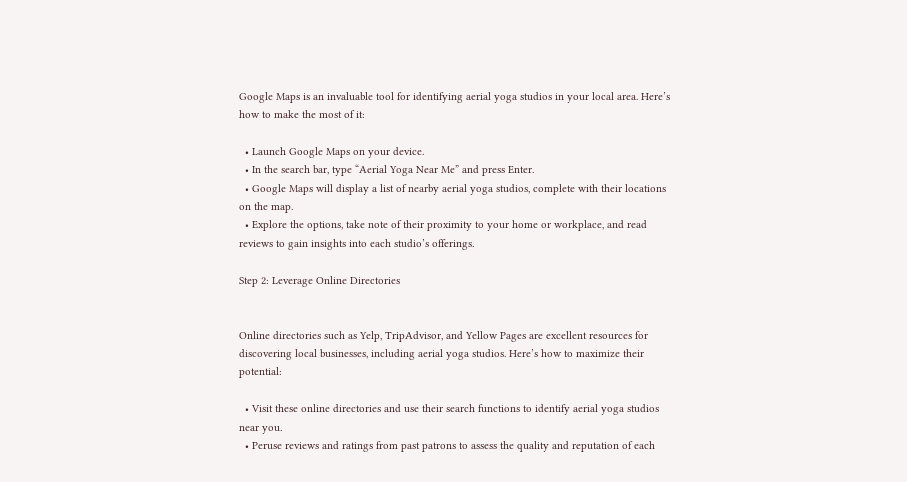Google Maps is an invaluable tool for identifying aerial yoga studios in your local area. Here’s how to make the most of it:

  • Launch Google Maps on your device.
  • In the search bar, type “Aerial Yoga Near Me” and press Enter.
  • Google Maps will display a list of nearby aerial yoga studios, complete with their locations on the map.
  • Explore the options, take note of their proximity to your home or workplace, and read reviews to gain insights into each studio’s offerings.

Step 2: Leverage Online Directories


Online directories such as Yelp, TripAdvisor, and Yellow Pages are excellent resources for discovering local businesses, including aerial yoga studios. Here’s how to maximize their potential:

  • Visit these online directories and use their search functions to identify aerial yoga studios near you.
  • Peruse reviews and ratings from past patrons to assess the quality and reputation of each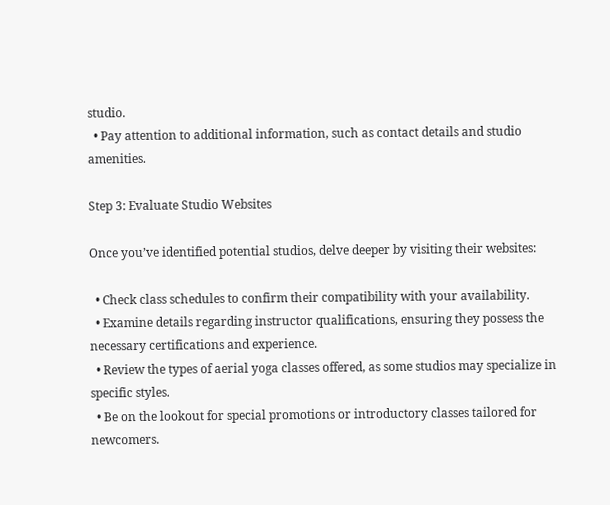studio.
  • Pay attention to additional information, such as contact details and studio amenities.

Step 3: Evaluate Studio Websites

Once you’ve identified potential studios, delve deeper by visiting their websites:

  • Check class schedules to confirm their compatibility with your availability.
  • Examine details regarding instructor qualifications, ensuring they possess the necessary certifications and experience.
  • Review the types of aerial yoga classes offered, as some studios may specialize in specific styles.
  • Be on the lookout for special promotions or introductory classes tailored for newcomers.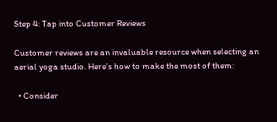Step 4: Tap into Customer Reviews

Customer reviews are an invaluable resource when selecting an aerial yoga studio. Here’s how to make the most of them:

  • Consider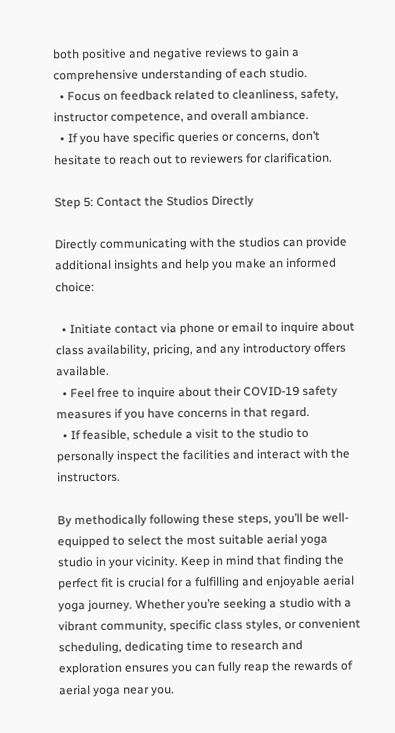both positive and negative reviews to gain a comprehensive understanding of each studio.
  • Focus on feedback related to cleanliness, safety, instructor competence, and overall ambiance.
  • If you have specific queries or concerns, don’t hesitate to reach out to reviewers for clarification.

Step 5: Contact the Studios Directly

Directly communicating with the studios can provide additional insights and help you make an informed choice:

  • Initiate contact via phone or email to inquire about class availability, pricing, and any introductory offers available.
  • Feel free to inquire about their COVID-19 safety measures if you have concerns in that regard.
  • If feasible, schedule a visit to the studio to personally inspect the facilities and interact with the instructors.

By methodically following these steps, you’ll be well-equipped to select the most suitable aerial yoga studio in your vicinity. Keep in mind that finding the perfect fit is crucial for a fulfilling and enjoyable aerial yoga journey. Whether you’re seeking a studio with a vibrant community, specific class styles, or convenient scheduling, dedicating time to research and exploration ensures you can fully reap the rewards of aerial yoga near you.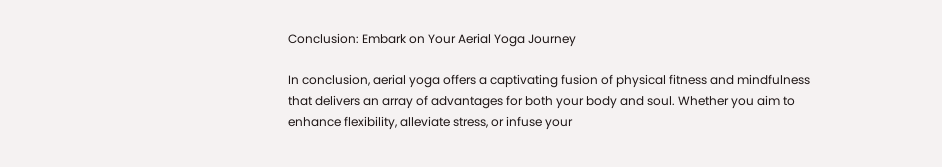Conclusion: Embark on Your Aerial Yoga Journey

In conclusion, aerial yoga offers a captivating fusion of physical fitness and mindfulness that delivers an array of advantages for both your body and soul. Whether you aim to enhance flexibility, alleviate stress, or infuse your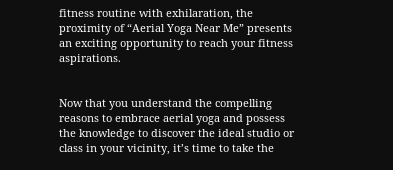fitness routine with exhilaration, the proximity of “Aerial Yoga Near Me” presents an exciting opportunity to reach your fitness aspirations.


Now that you understand the compelling reasons to embrace aerial yoga and possess the knowledge to discover the ideal studio or class in your vicinity, it’s time to take the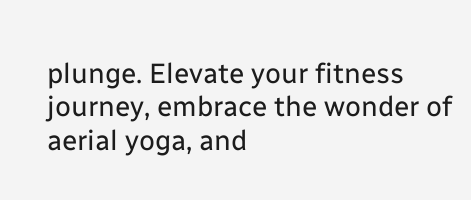plunge. Elevate your fitness journey, embrace the wonder of aerial yoga, and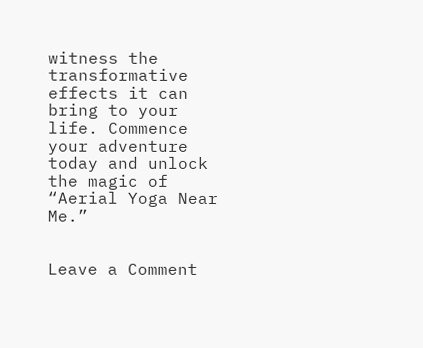witness the transformative effects it can bring to your life. Commence your adventure today and unlock the magic of “Aerial Yoga Near Me.”


Leave a Comment